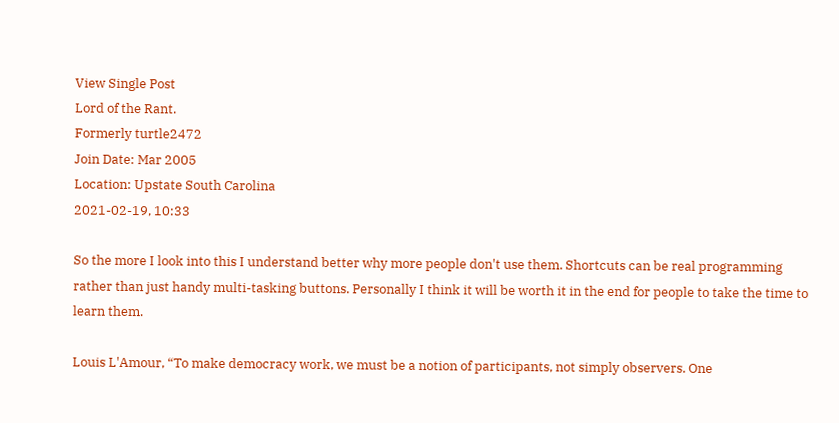View Single Post
Lord of the Rant.
Formerly turtle2472
Join Date: Mar 2005
Location: Upstate South Carolina
2021-02-19, 10:33

So the more I look into this I understand better why more people don't use them. Shortcuts can be real programming rather than just handy multi-tasking buttons. Personally I think it will be worth it in the end for people to take the time to learn them.

Louis L'Amour, “To make democracy work, we must be a notion of participants, not simply observers. One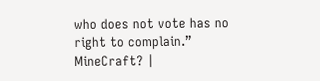who does not vote has no right to complain.”
MineCraft? |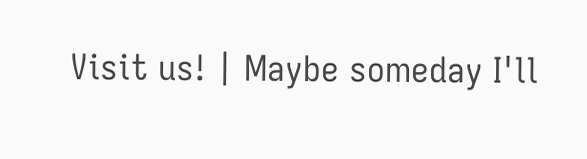Visit us! | Maybe someday I'll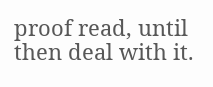proof read, until then deal with it.